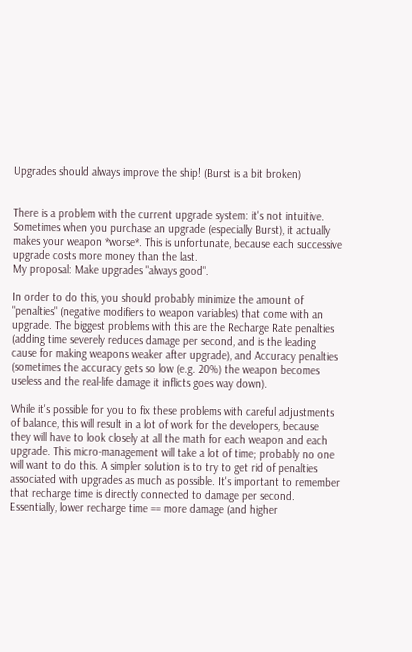Upgrades should always improve the ship! (Burst is a bit broken)


There is a problem with the current upgrade system: it's not intuitive. Sometimes when you purchase an upgrade (especially Burst), it actually makes your weapon *worse*. This is unfortunate, because each successive upgrade costs more money than the last.
My proposal: Make upgrades "always good".

In order to do this, you should probably minimize the amount of "penalties" (negative modifiers to weapon variables) that come with an upgrade. The biggest problems with this are the Recharge Rate penalties (adding time severely reduces damage per second, and is the leading cause for making weapons weaker after upgrade), and Accuracy penalties (sometimes the accuracy gets so low (e.g. 20%) the weapon becomes useless and the real-life damage it inflicts goes way down).

While it's possible for you to fix these problems with careful adjustments of balance, this will result in a lot of work for the developers, because they will have to look closely at all the math for each weapon and each upgrade. This micro-management will take a lot of time; probably no one will want to do this. A simpler solution is to try to get rid of penalties associated with upgrades as much as possible. It's important to remember that recharge time is directly connected to damage per second. Essentially, lower recharge time == more damage (and higher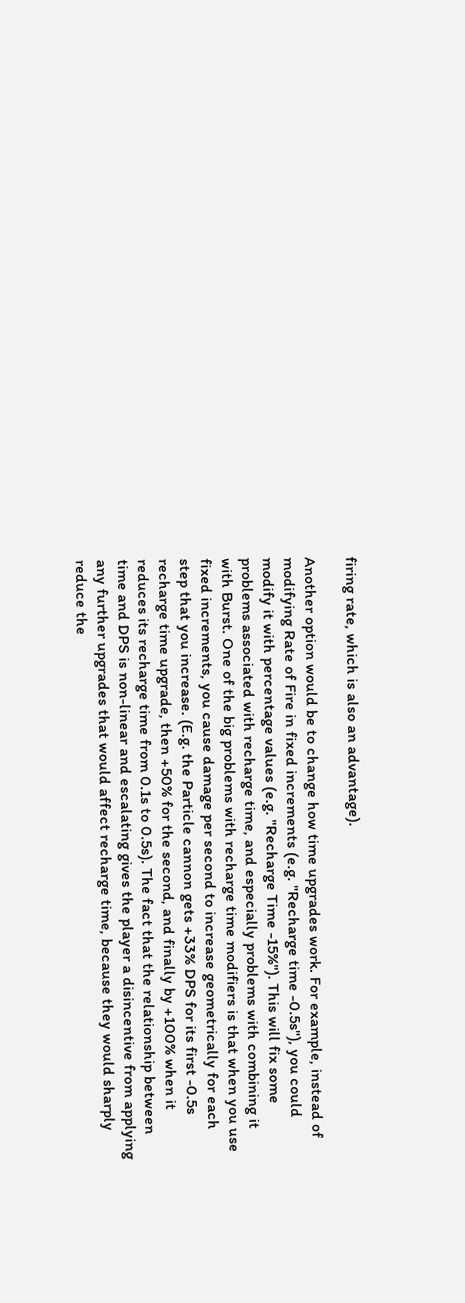firing rate, which is also an advantage).

Another option would be to change how time upgrades work. For example, instead of modifying Rate of Fire in fixed increments (e.g. "Recharge time -0.5s"), you could modify it with percentage values (e.g. "Recharge Time -15%"). This will fix some problems associated with recharge time, and especially problems with combining it with Burst. One of the big problems with recharge time modifiers is that when you use fixed increments, you cause damage per second to increase geometrically for each step that you increase. (E.g. the Particle cannon gets +33% DPS for its first -0.5s recharge time upgrade, then +50% for the second, and finally by +100% when it reduces its recharge time from 0.1s to 0.5s). The fact that the relationship between time and DPS is non-linear and escalating gives the player a disincentive from applying any further upgrades that would affect recharge time, because they would sharply reduce the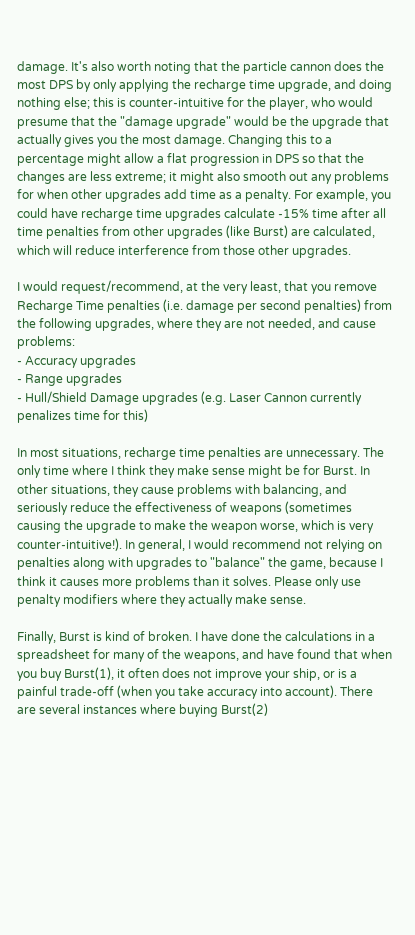damage. It's also worth noting that the particle cannon does the most DPS by only applying the recharge time upgrade, and doing nothing else; this is counter-intuitive for the player, who would presume that the "damage upgrade" would be the upgrade that actually gives you the most damage. Changing this to a percentage might allow a flat progression in DPS so that the changes are less extreme; it might also smooth out any problems for when other upgrades add time as a penalty. For example, you could have recharge time upgrades calculate -15% time after all time penalties from other upgrades (like Burst) are calculated, which will reduce interference from those other upgrades.

I would request/recommend, at the very least, that you remove Recharge Time penalties (i.e. damage per second penalties) from the following upgrades, where they are not needed, and cause problems:
- Accuracy upgrades
- Range upgrades
- Hull/Shield Damage upgrades (e.g. Laser Cannon currently penalizes time for this)

In most situations, recharge time penalties are unnecessary. The only time where I think they make sense might be for Burst. In other situations, they cause problems with balancing, and seriously reduce the effectiveness of weapons (sometimes causing the upgrade to make the weapon worse, which is very counter-intuitive!). In general, I would recommend not relying on penalties along with upgrades to "balance" the game, because I think it causes more problems than it solves. Please only use penalty modifiers where they actually make sense.

Finally, Burst is kind of broken. I have done the calculations in a spreadsheet for many of the weapons, and have found that when you buy Burst(1), it often does not improve your ship, or is a painful trade-off (when you take accuracy into account). There are several instances where buying Burst(2)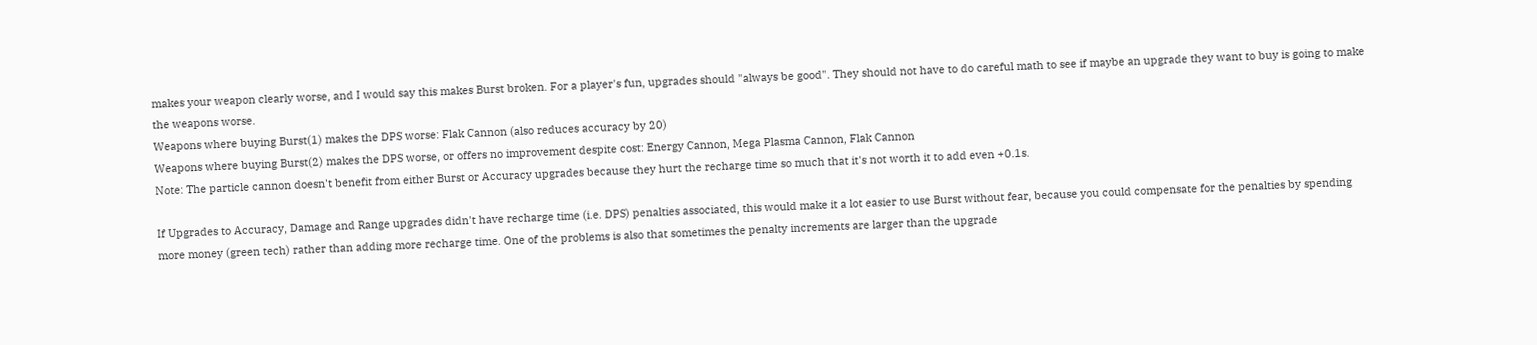makes your weapon clearly worse, and I would say this makes Burst broken. For a player's fun, upgrades should "always be good". They should not have to do careful math to see if maybe an upgrade they want to buy is going to make the weapons worse.
Weapons where buying Burst(1) makes the DPS worse: Flak Cannon (also reduces accuracy by 20)
Weapons where buying Burst(2) makes the DPS worse, or offers no improvement despite cost: Energy Cannon, Mega Plasma Cannon, Flak Cannon
Note: The particle cannon doesn't benefit from either Burst or Accuracy upgrades because they hurt the recharge time so much that it's not worth it to add even +0.1s.

If Upgrades to Accuracy, Damage and Range upgrades didn't have recharge time (i.e. DPS) penalties associated, this would make it a lot easier to use Burst without fear, because you could compensate for the penalties by spending more money (green tech) rather than adding more recharge time. One of the problems is also that sometimes the penalty increments are larger than the upgrade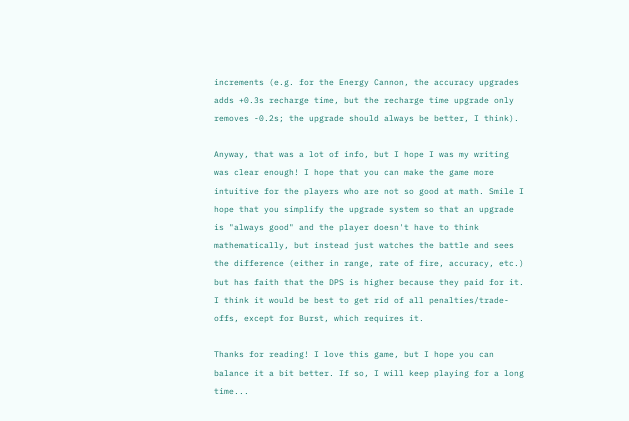increments (e.g. for the Energy Cannon, the accuracy upgrades adds +0.3s recharge time, but the recharge time upgrade only removes -0.2s; the upgrade should always be better, I think).

Anyway, that was a lot of info, but I hope I was my writing was clear enough! I hope that you can make the game more intuitive for the players who are not so good at math. Smile I hope that you simplify the upgrade system so that an upgrade is "always good" and the player doesn't have to think mathematically, but instead just watches the battle and sees the difference (either in range, rate of fire, accuracy, etc.) but has faith that the DPS is higher because they paid for it. I think it would be best to get rid of all penalties/trade-offs, except for Burst, which requires it.

Thanks for reading! I love this game, but I hope you can balance it a bit better. If so, I will keep playing for a long time...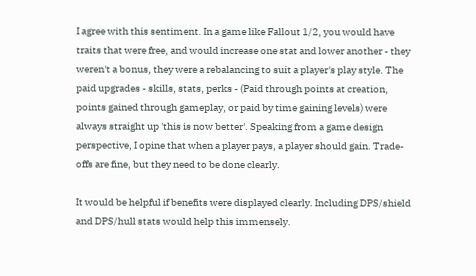I agree with this sentiment. In a game like Fallout 1/2, you would have traits that were free, and would increase one stat and lower another - they weren't a bonus, they were a rebalancing to suit a player's play style. The paid upgrades - skills, stats, perks - (Paid through points at creation, points gained through gameplay, or paid by time gaining levels) were always straight up 'this is now better'. Speaking from a game design perspective, I opine that when a player pays, a player should gain. Trade-offs are fine, but they need to be done clearly.

It would be helpful if benefits were displayed clearly. Including DPS/shield and DPS/hull stats would help this immensely.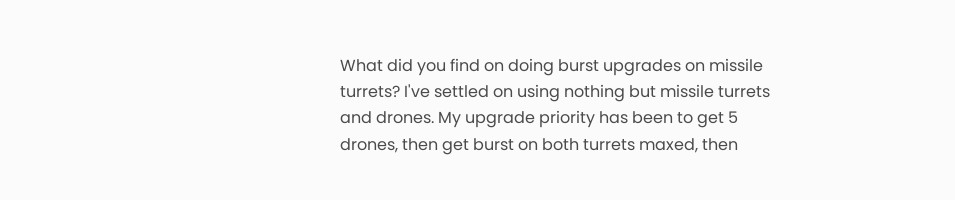What did you find on doing burst upgrades on missile turrets? I've settled on using nothing but missile turrets and drones. My upgrade priority has been to get 5 drones, then get burst on both turrets maxed, then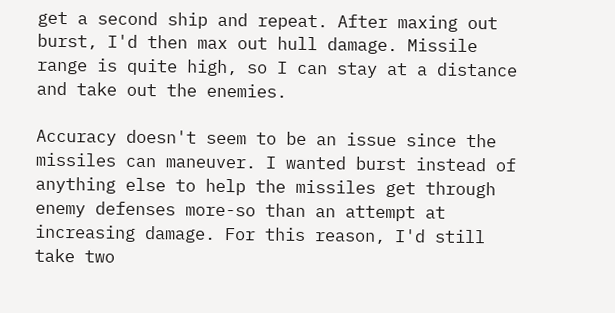get a second ship and repeat. After maxing out burst, I'd then max out hull damage. Missile range is quite high, so I can stay at a distance and take out the enemies.

Accuracy doesn't seem to be an issue since the missiles can maneuver. I wanted burst instead of anything else to help the missiles get through enemy defenses more-so than an attempt at increasing damage. For this reason, I'd still take two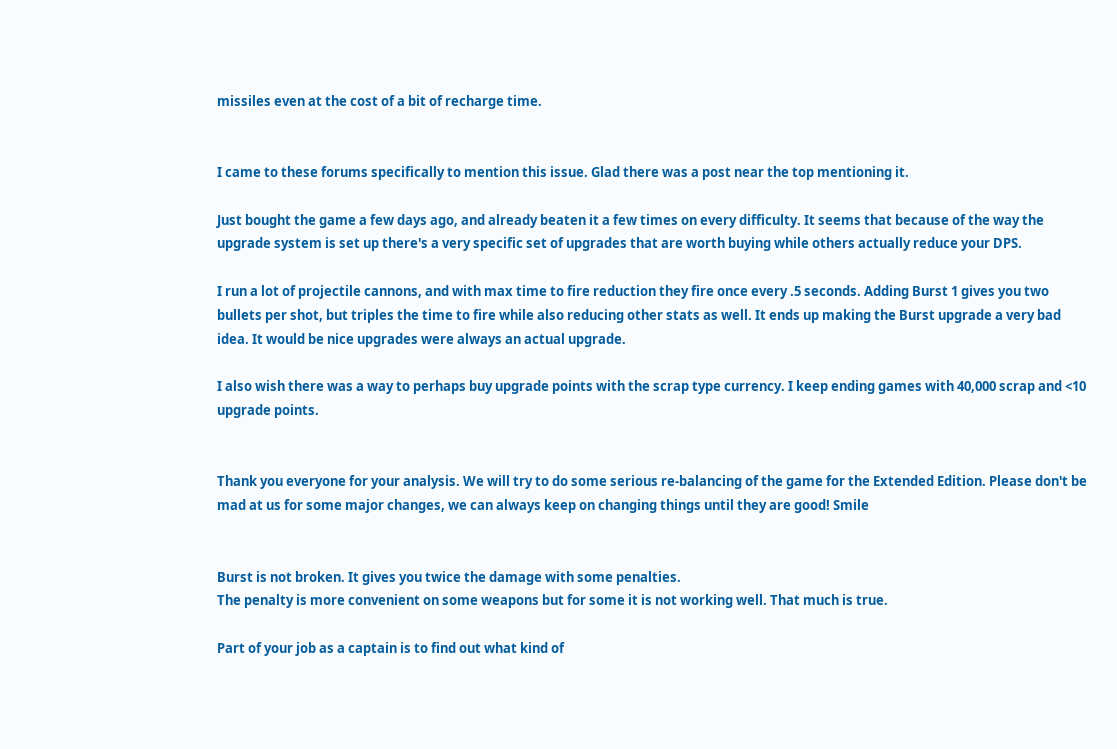missiles even at the cost of a bit of recharge time.


I came to these forums specifically to mention this issue. Glad there was a post near the top mentioning it.

Just bought the game a few days ago, and already beaten it a few times on every difficulty. It seems that because of the way the upgrade system is set up there's a very specific set of upgrades that are worth buying while others actually reduce your DPS.

I run a lot of projectile cannons, and with max time to fire reduction they fire once every .5 seconds. Adding Burst 1 gives you two bullets per shot, but triples the time to fire while also reducing other stats as well. It ends up making the Burst upgrade a very bad idea. It would be nice upgrades were always an actual upgrade.

I also wish there was a way to perhaps buy upgrade points with the scrap type currency. I keep ending games with 40,000 scrap and <10 upgrade points.


Thank you everyone for your analysis. We will try to do some serious re-balancing of the game for the Extended Edition. Please don't be mad at us for some major changes, we can always keep on changing things until they are good! Smile


Burst is not broken. It gives you twice the damage with some penalties.
The penalty is more convenient on some weapons but for some it is not working well. That much is true.

Part of your job as a captain is to find out what kind of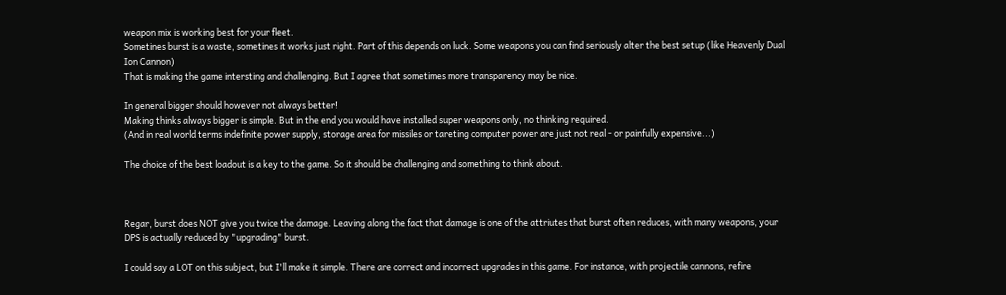weapon mix is working best for your fleet.
Sometines burst is a waste, sometines it works just right. Part of this depends on luck. Some weapons you can find seriously alter the best setup (like Heavenly Dual Ion Cannon)
That is making the game intersting and challenging. But I agree that sometimes more transparency may be nice.

In general bigger should however not always better!
Making thinks always bigger is simple. But in the end you would have installed super weapons only, no thinking required.
(And in real world terms indefinite power supply, storage area for missiles or tareting computer power are just not real - or painfully expensive...)

The choice of the best loadout is a key to the game. So it should be challenging and something to think about.



Regar, burst does NOT give you twice the damage. Leaving along the fact that damage is one of the attriutes that burst often reduces, with many weapons, your DPS is actually reduced by "upgrading" burst.

I could say a LOT on this subject, but I'll make it simple. There are correct and incorrect upgrades in this game. For instance, with projectile cannons, refire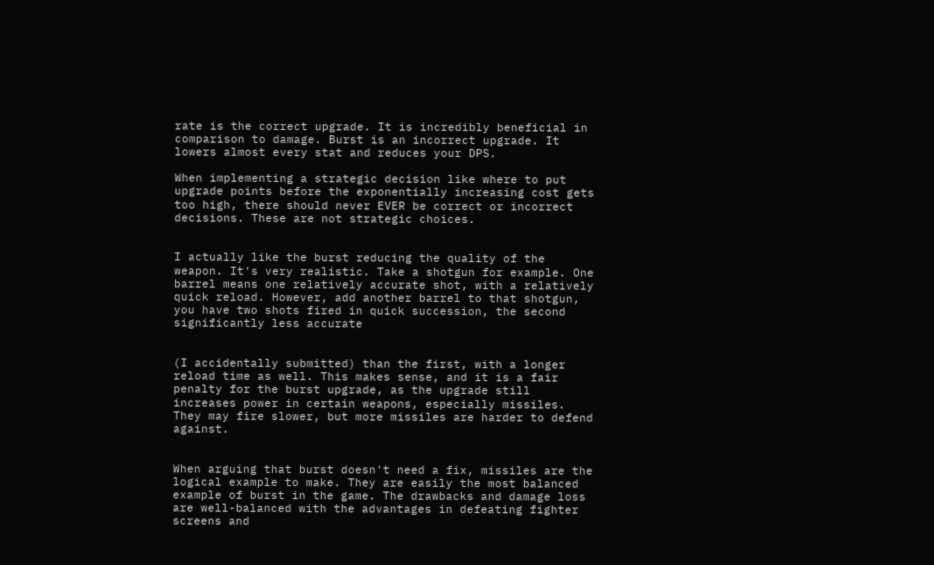rate is the correct upgrade. It is incredibly beneficial in comparison to damage. Burst is an incorrect upgrade. It lowers almost every stat and reduces your DPS.

When implementing a strategic decision like where to put upgrade points before the exponentially increasing cost gets too high, there should never EVER be correct or incorrect decisions. These are not strategic choices.


I actually like the burst reducing the quality of the weapon. It's very realistic. Take a shotgun for example. One barrel means one relatively accurate shot, with a relatively quick reload. However, add another barrel to that shotgun, you have two shots fired in quick succession, the second significantly less accurate


(I accidentally submitted) than the first, with a longer reload time as well. This makes sense, and it is a fair penalty for the burst upgrade, as the upgrade still increases power in certain weapons, especially missiles. They may fire slower, but more missiles are harder to defend against.


When arguing that burst doesn't need a fix, missiles are the logical example to make. They are easily the most balanced example of burst in the game. The drawbacks and damage loss are well-balanced with the advantages in defeating fighter screens and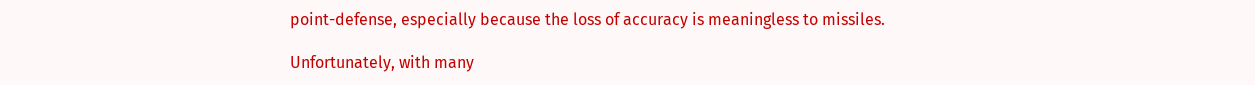point-defense, especially because the loss of accuracy is meaningless to missiles.

Unfortunately, with many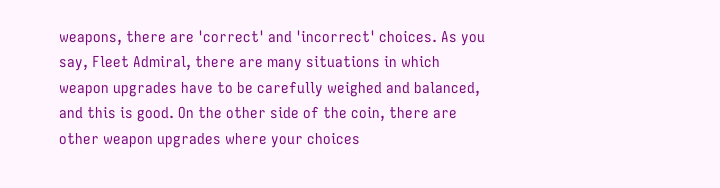weapons, there are 'correct' and 'incorrect' choices. As you say, Fleet Admiral, there are many situations in which weapon upgrades have to be carefully weighed and balanced, and this is good. On the other side of the coin, there are other weapon upgrades where your choices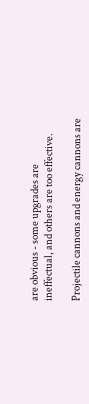are obvious - some upgrades are ineffectual, and others are too effective.

Projectile cannons and energy cannons are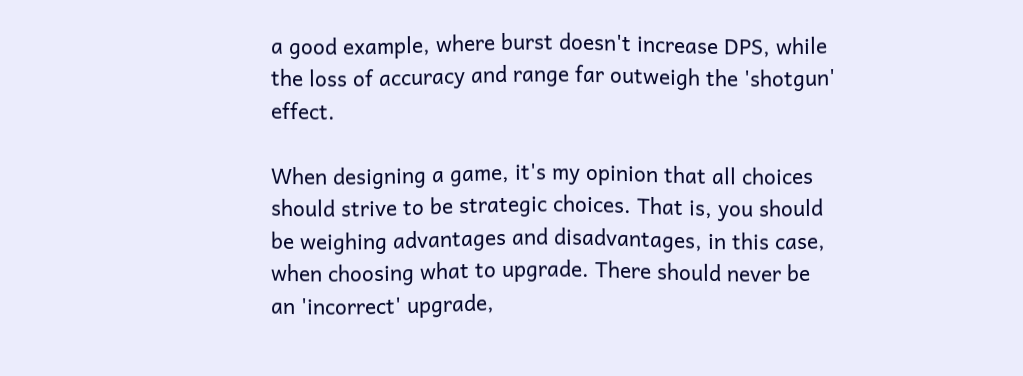a good example, where burst doesn't increase DPS, while the loss of accuracy and range far outweigh the 'shotgun' effect.

When designing a game, it's my opinion that all choices should strive to be strategic choices. That is, you should be weighing advantages and disadvantages, in this case, when choosing what to upgrade. There should never be an 'incorrect' upgrade,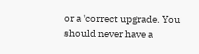or a 'correct upgrade. You should never have a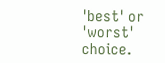'best' or 'worst' choice.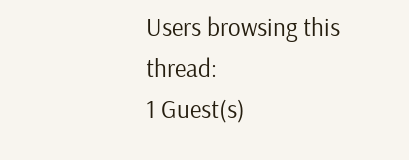Users browsing this thread:
1 Guest(s)